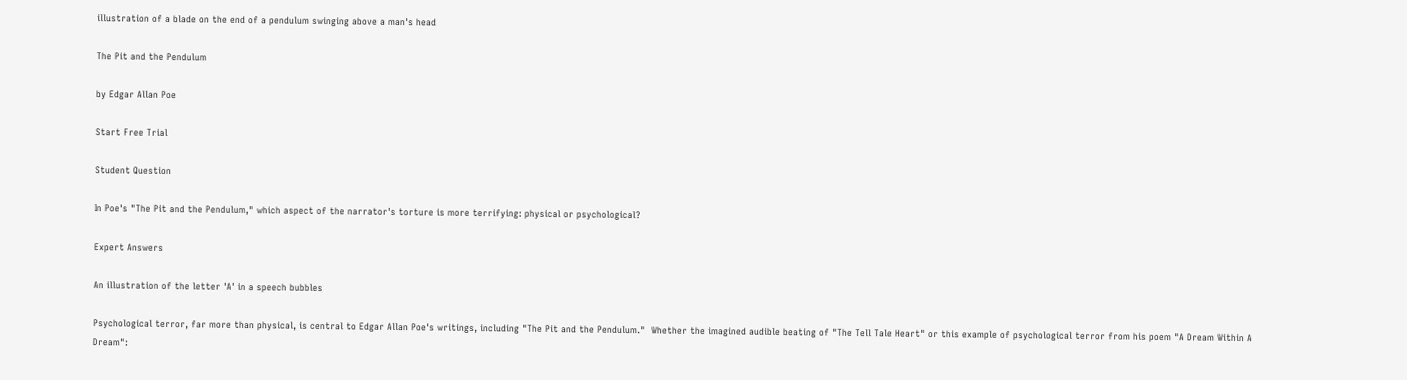illustration of a blade on the end of a pendulum swinging above a man's head

The Pit and the Pendulum

by Edgar Allan Poe

Start Free Trial

Student Question

In Poe's "The Pit and the Pendulum," which aspect of the narrator's torture is more terrifying: physical or psychological?

Expert Answers

An illustration of the letter 'A' in a speech bubbles

Psychological terror, far more than physical, is central to Edgar Allan Poe's writings, including "The Pit and the Pendulum."  Whether the imagined audible beating of "The Tell Tale Heart" or this example of psychological terror from his poem "A Dream Within A Dream":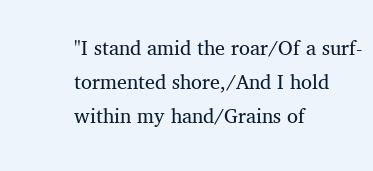"I stand amid the roar/Of a surf-tormented shore,/And I hold within my hand/Grains of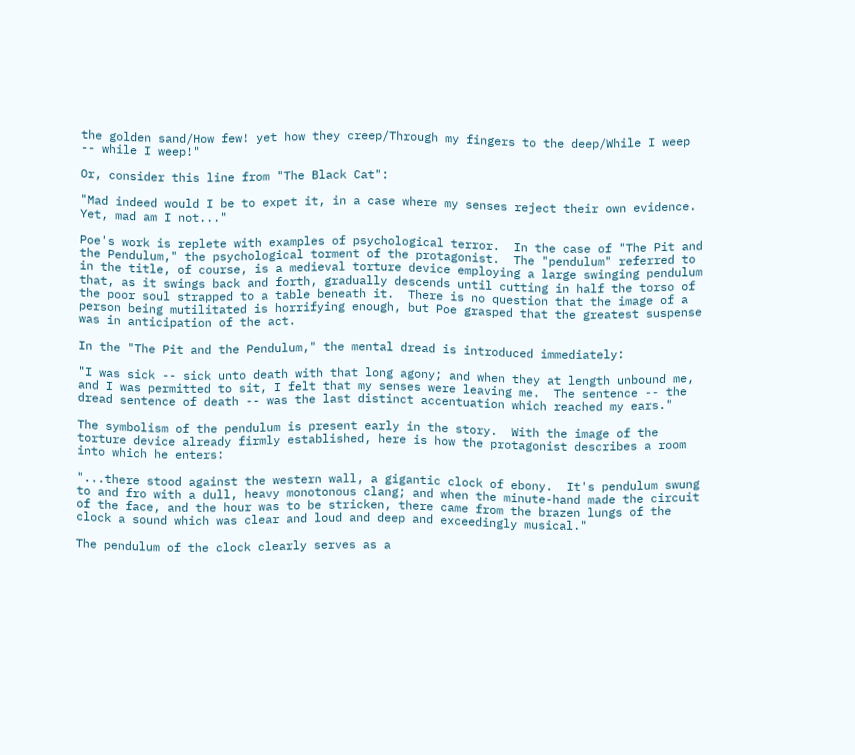the golden sand/How few! yet how they creep/Through my fingers to the deep/While I weep -- while I weep!"

Or, consider this line from "The Black Cat":

"Mad indeed would I be to expet it, in a case where my senses reject their own evidence. Yet, mad am I not..."

Poe's work is replete with examples of psychological terror.  In the case of "The Pit and the Pendulum," the psychological torment of the protagonist.  The "pendulum" referred to in the title, of course, is a medieval torture device employing a large swinging pendulum that, as it swings back and forth, gradually descends until cutting in half the torso of the poor soul strapped to a table beneath it.  There is no question that the image of a person being mutilitated is horrifying enough, but Poe grasped that the greatest suspense was in anticipation of the act.

In the "The Pit and the Pendulum," the mental dread is introduced immediately:

"I was sick -- sick unto death with that long agony; and when they at length unbound me, and I was permitted to sit, I felt that my senses were leaving me.  The sentence -- the dread sentence of death -- was the last distinct accentuation which reached my ears."

The symbolism of the pendulum is present early in the story.  With the image of the torture device already firmly established, here is how the protagonist describes a room into which he enters:

"...there stood against the western wall, a gigantic clock of ebony.  It's pendulum swung to and fro with a dull, heavy monotonous clang; and when the minute-hand made the circuit of the face, and the hour was to be stricken, there came from the brazen lungs of the clock a sound which was clear and loud and deep and exceedingly musical."

The pendulum of the clock clearly serves as a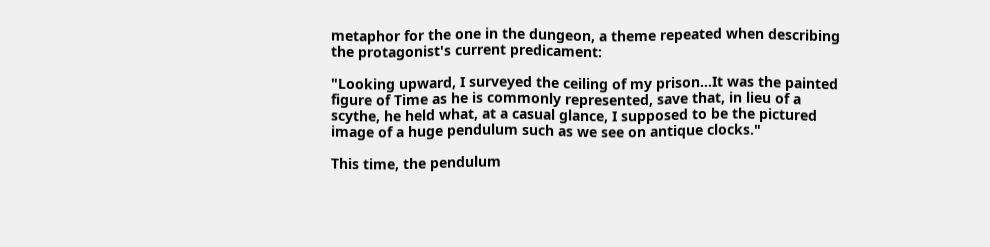metaphor for the one in the dungeon, a theme repeated when describing the protagonist's current predicament:

"Looking upward, I surveyed the ceiling of my prison...It was the painted figure of Time as he is commonly represented, save that, in lieu of a scythe, he held what, at a casual glance, I supposed to be the pictured image of a huge pendulum such as we see on antique clocks."

This time, the pendulum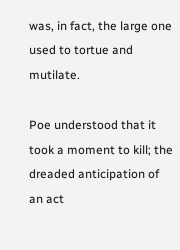was, in fact, the large one used to tortue and mutilate.

Poe understood that it took a moment to kill; the dreaded anticipation of an act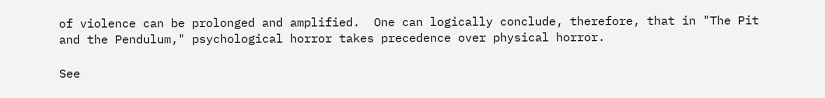of violence can be prolonged and amplified.  One can logically conclude, therefore, that in "The Pit and the Pendulum," psychological horror takes precedence over physical horror.

See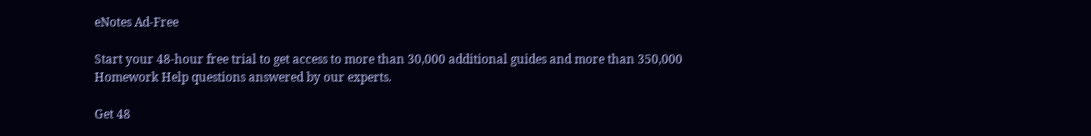eNotes Ad-Free

Start your 48-hour free trial to get access to more than 30,000 additional guides and more than 350,000 Homework Help questions answered by our experts.

Get 48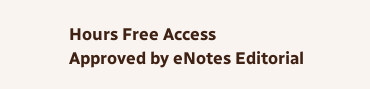Hours Free Access
Approved by eNotes Editorial